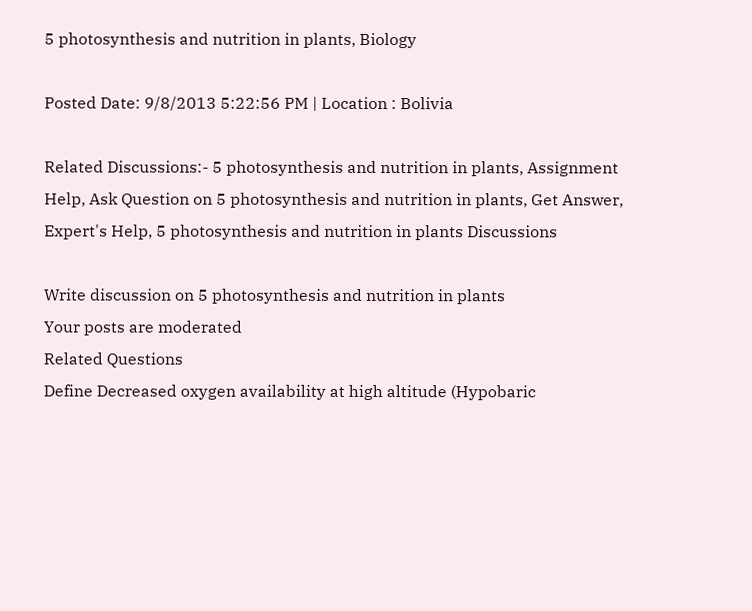5 photosynthesis and nutrition in plants, Biology

Posted Date: 9/8/2013 5:22:56 PM | Location : Bolivia

Related Discussions:- 5 photosynthesis and nutrition in plants, Assignment Help, Ask Question on 5 photosynthesis and nutrition in plants, Get Answer, Expert's Help, 5 photosynthesis and nutrition in plants Discussions

Write discussion on 5 photosynthesis and nutrition in plants
Your posts are moderated
Related Questions
Define Decreased oxygen availability at high altitude (Hypobaric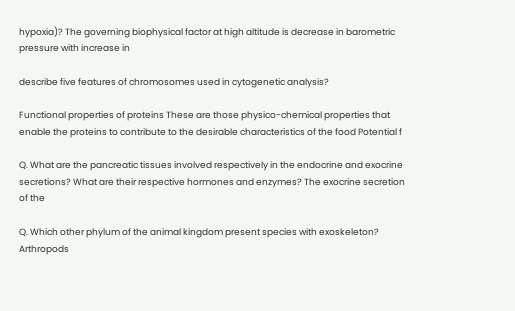hypoxia)? The governing biophysical factor at high altitude is decrease in barometric pressure with increase in

describe five features of chromosomes used in cytogenetic analysis?

Functional properties of proteins These are those physico-chemical properties that enable the proteins to contribute to the desirable characteristics of the food Potential f

Q. What are the pancreatic tissues involved respectively in the endocrine and exocrine secretions? What are their respective hormones and enzymes? The exocrine secretion of the

Q. Which other phylum of the animal kingdom present species with exoskeleton? Arthropods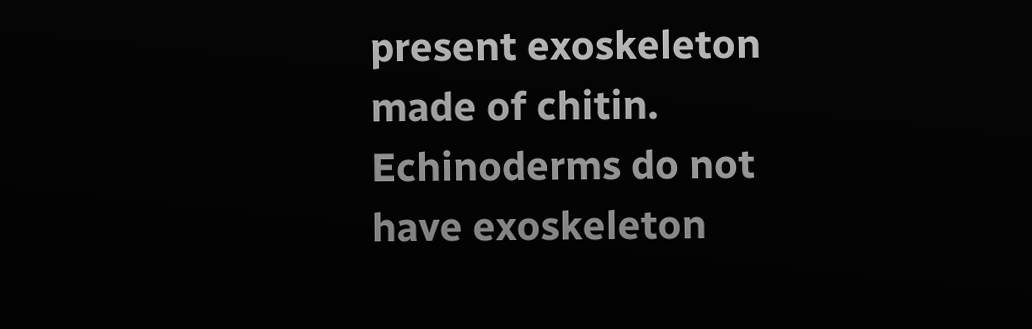present exoskeleton made of chitin. Echinoderms do not have exoskeleton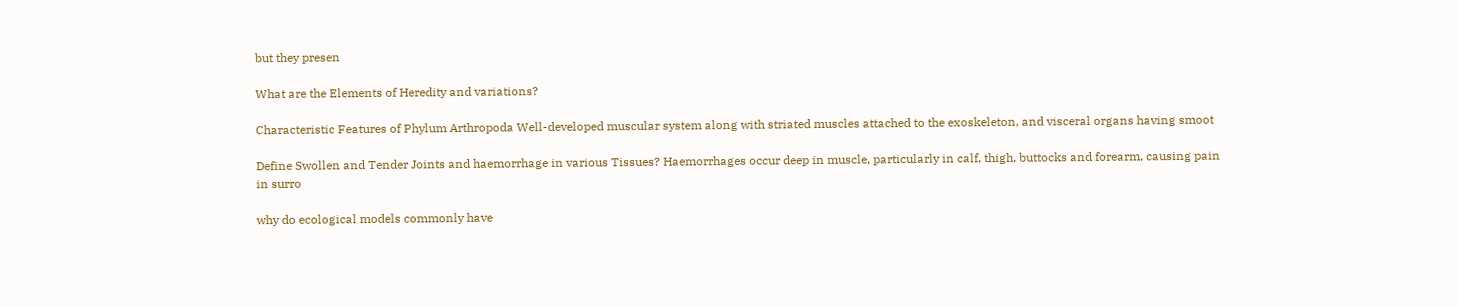but they presen

What are the Elements of Heredity and variations?

Characteristic Features of Phylum Arthropoda Well-developed muscular system along with striated muscles attached to the exoskeleton, and visceral organs having smoot

Define Swollen and Tender Joints and haemorrhage in various Tissues? Haemorrhages occur deep in muscle, particularly in calf, thigh, buttocks and forearm, causing pain in surro

why do ecological models commonly have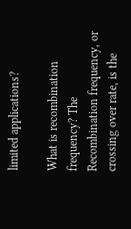limited applications?

What is recombination frequency? The Recombination frequency, or crossing over rate, is the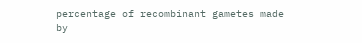percentage of recombinant gametes made by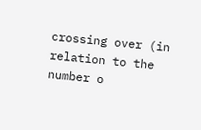crossing over (in relation to the number o